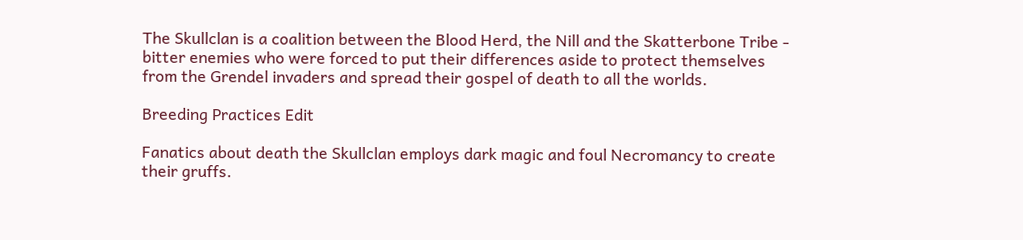The Skullclan is a coalition between the Blood Herd, the Nill and the Skatterbone Tribe - bitter enemies who were forced to put their differences aside to protect themselves from the Grendel invaders and spread their gospel of death to all the worlds.

Breeding Practices Edit

Fanatics about death the Skullclan employs dark magic and foul Necromancy to create their gruffs.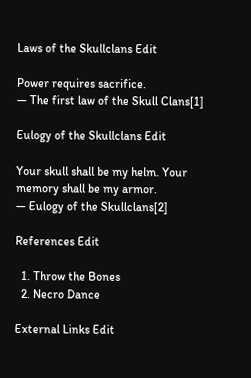Laws of the Skullclans Edit

Power requires sacrifice.
— The first law of the Skull Clans[1]

Eulogy of the Skullclans Edit

Your skull shall be my helm. Your memory shall be my armor.
— Eulogy of the Skullclans[2]

References Edit

  1. Throw the Bones
  2. Necro Dance

External Links Edit